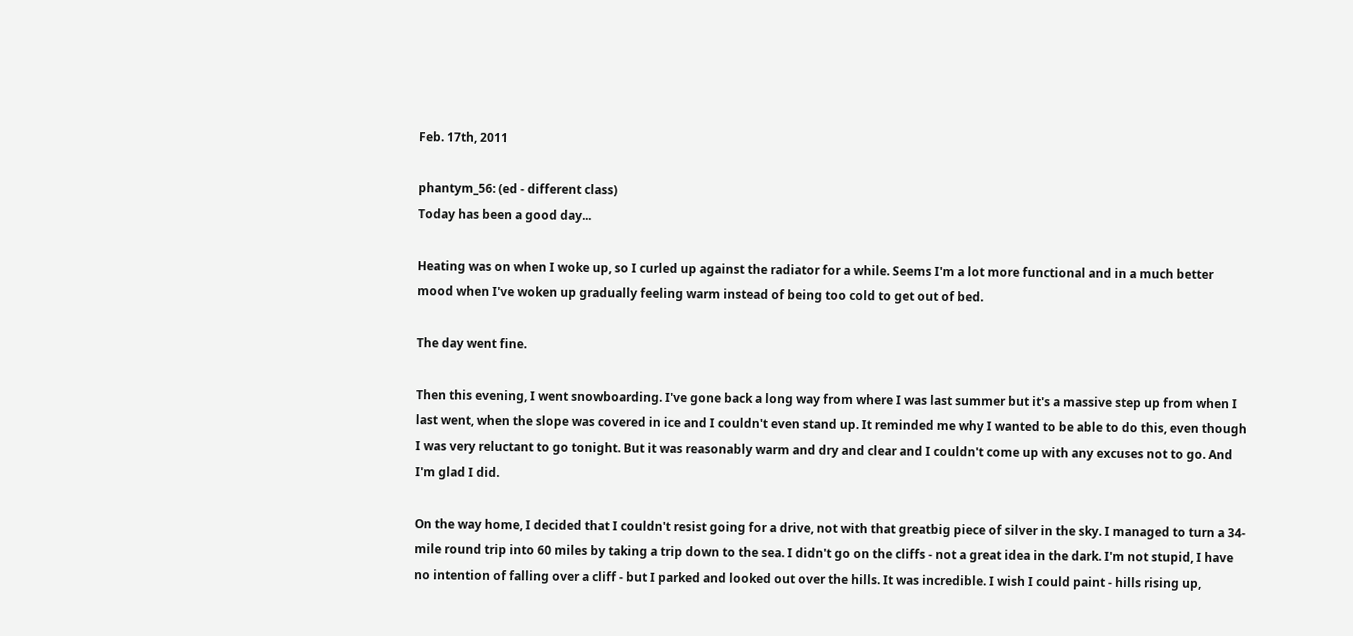Feb. 17th, 2011

phantym_56: (ed - different class)
Today has been a good day...

Heating was on when I woke up, so I curled up against the radiator for a while. Seems I'm a lot more functional and in a much better mood when I've woken up gradually feeling warm instead of being too cold to get out of bed.

The day went fine.

Then this evening, I went snowboarding. I've gone back a long way from where I was last summer but it's a massive step up from when I last went, when the slope was covered in ice and I couldn't even stand up. It reminded me why I wanted to be able to do this, even though I was very reluctant to go tonight. But it was reasonably warm and dry and clear and I couldn't come up with any excuses not to go. And I'm glad I did.

On the way home, I decided that I couldn't resist going for a drive, not with that greatbig piece of silver in the sky. I managed to turn a 34-mile round trip into 60 miles by taking a trip down to the sea. I didn't go on the cliffs - not a great idea in the dark. I'm not stupid, I have no intention of falling over a cliff - but I parked and looked out over the hills. It was incredible. I wish I could paint - hills rising up,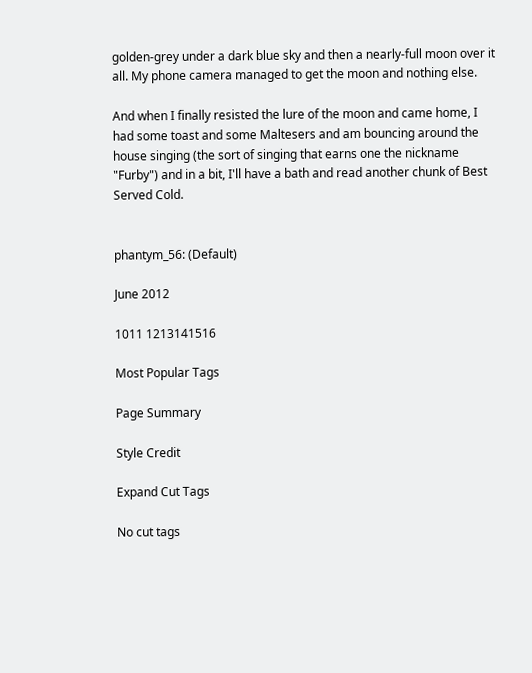golden-grey under a dark blue sky and then a nearly-full moon over it all. My phone camera managed to get the moon and nothing else.

And when I finally resisted the lure of the moon and came home, I had some toast and some Maltesers and am bouncing around the house singing (the sort of singing that earns one the nickname "Furby") and in a bit, I'll have a bath and read another chunk of Best Served Cold.


phantym_56: (Default)

June 2012

1011 1213141516

Most Popular Tags

Page Summary

Style Credit

Expand Cut Tags

No cut tags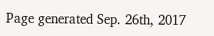Page generated Sep. 26th, 2017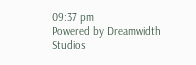09:37 pm
Powered by Dreamwidth Studios